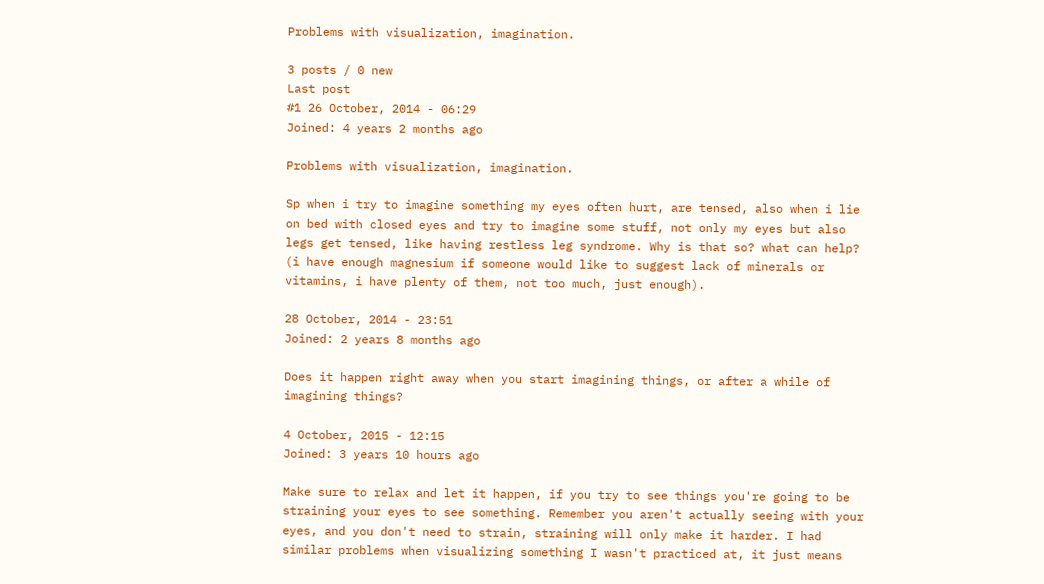Problems with visualization, imagination.

3 posts / 0 new
Last post
#1 26 October, 2014 - 06:29
Joined: 4 years 2 months ago

Problems with visualization, imagination.

Sp when i try to imagine something my eyes often hurt, are tensed, also when i lie on bed with closed eyes and try to imagine some stuff, not only my eyes but also legs get tensed, like having restless leg syndrome. Why is that so? what can help? (i have enough magnesium if someone would like to suggest lack of minerals or vitamins, i have plenty of them, not too much, just enough).

28 October, 2014 - 23:51
Joined: 2 years 8 months ago

Does it happen right away when you start imagining things, or after a while of imagining things?

4 October, 2015 - 12:15
Joined: 3 years 10 hours ago

Make sure to relax and let it happen, if you try to see things you're going to be straining your eyes to see something. Remember you aren't actually seeing with your eyes, and you don't need to strain, straining will only make it harder. I had similar problems when visualizing something I wasn't practiced at, it just means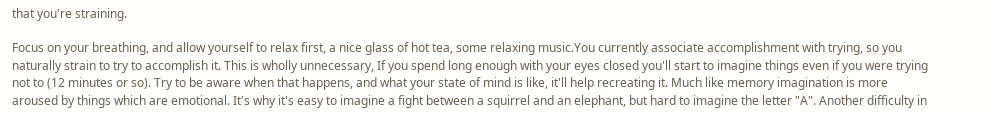that you're straining.

Focus on your breathing, and allow yourself to relax first, a nice glass of hot tea, some relaxing music.You currently associate accomplishment with trying, so you naturally strain to try to accomplish it. This is wholly unnecessary, If you spend long enough with your eyes closed you'll start to imagine things even if you were trying not to (12 minutes or so). Try to be aware when that happens, and what your state of mind is like, it'll help recreating it. Much like memory imagination is more aroused by things which are emotional. It's why it's easy to imagine a fight between a squirrel and an elephant, but hard to imagine the letter "A". Another difficulty in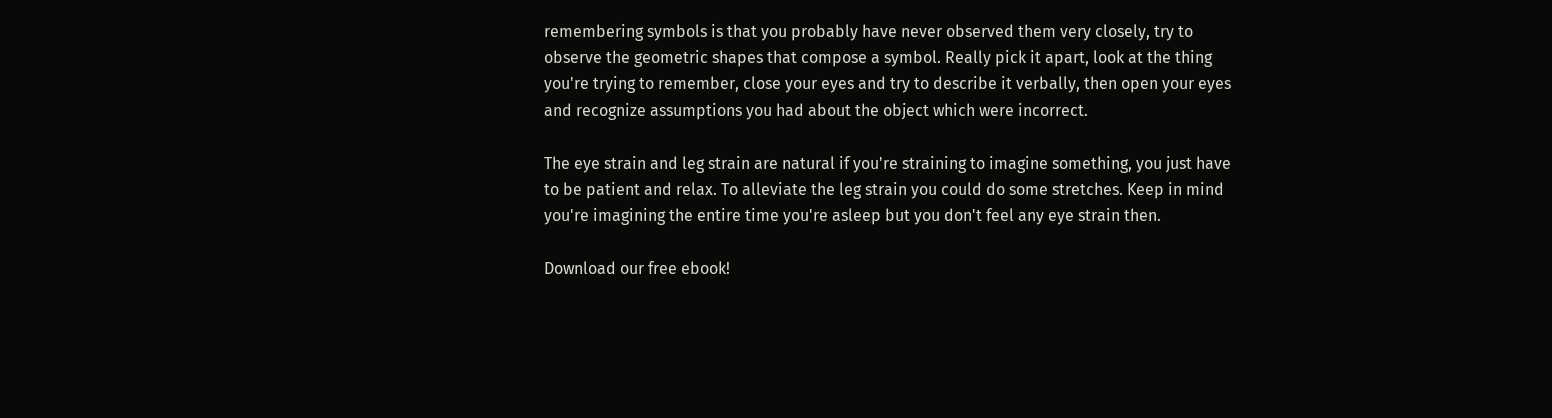remembering symbols is that you probably have never observed them very closely, try to observe the geometric shapes that compose a symbol. Really pick it apart, look at the thing you're trying to remember, close your eyes and try to describe it verbally, then open your eyes and recognize assumptions you had about the object which were incorrect.

The eye strain and leg strain are natural if you're straining to imagine something, you just have to be patient and relax. To alleviate the leg strain you could do some stretches. Keep in mind you're imagining the entire time you're asleep but you don't feel any eye strain then.

Download our free ebook!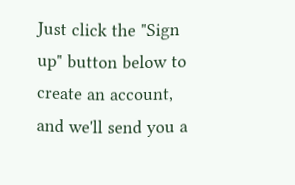Just click the "Sign up" button below to create an account, and we'll send you a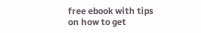free ebook with tips on how to get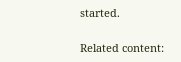started.

Related content: